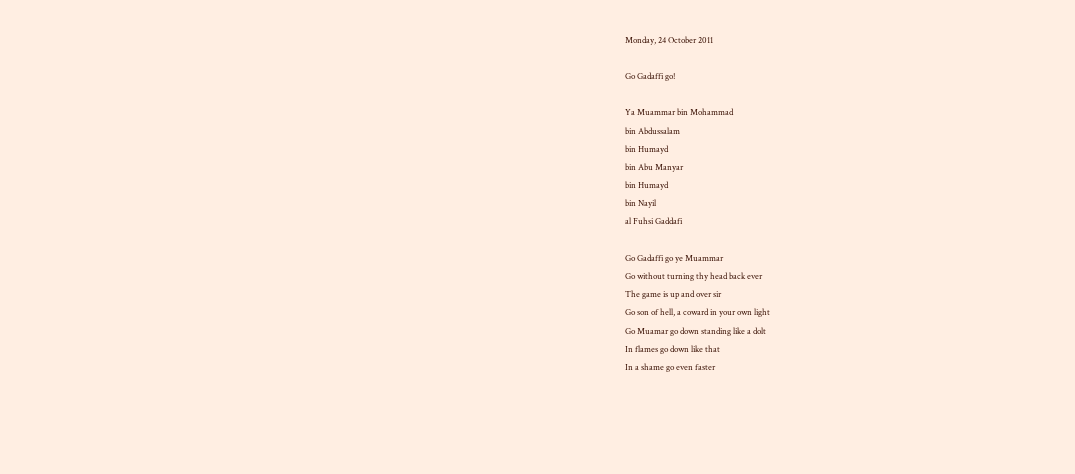Monday, 24 October 2011

Go Gadaffi go!

Ya Muammar bin Mohammad
bin Abdussalam
bin Humayd
bin Abu Manyar
bin Humayd
bin Nayil
al Fuhsi Gaddafi

Go Gadaffi go ye Muammar
Go without turning thy head back ever
The game is up and over sir
Go son of hell, a coward in your own light
Go Muamar go down standing like a dolt
In flames go down like that
In a shame go even faster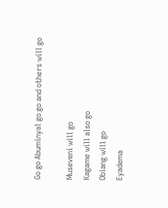Go go Abuminyal go go and others will go

Museveni will go
Kagame will also go
Obiang will go
Eyadema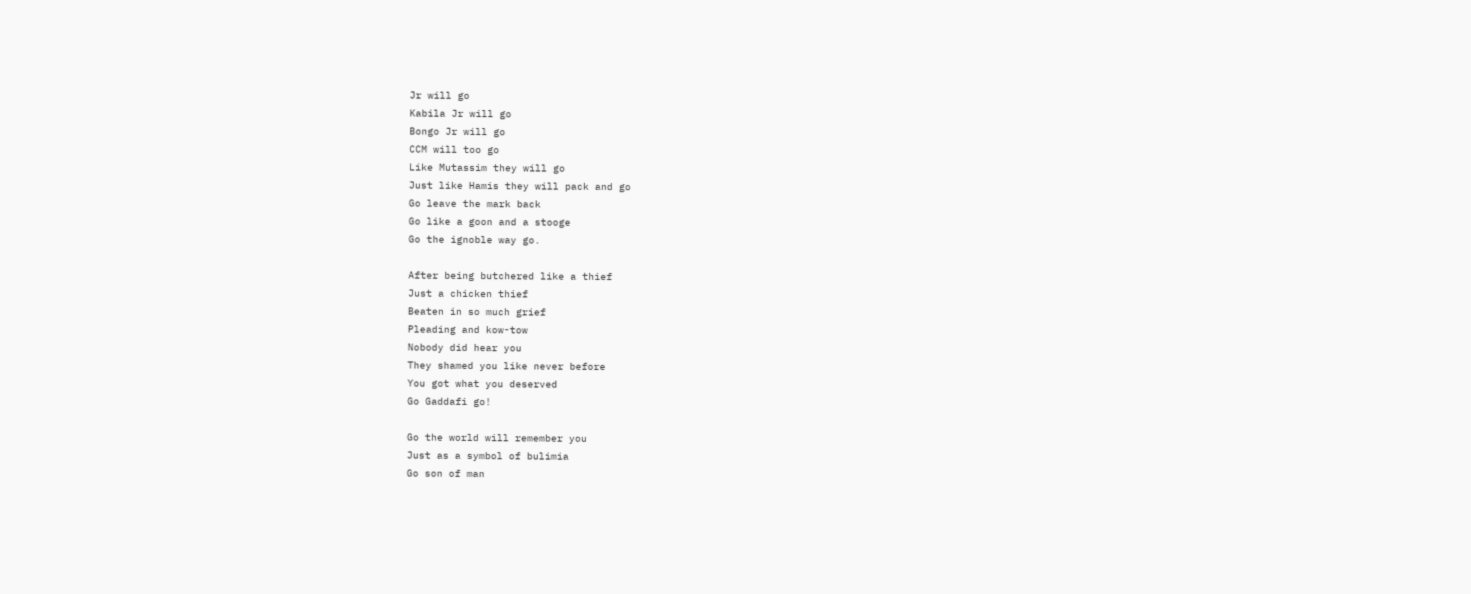Jr will go
Kabila Jr will go
Bongo Jr will go
CCM will too go
Like Mutassim they will go
Just like Hamis they will pack and go
Go leave the mark back
Go like a goon and a stooge
Go the ignoble way go.

After being butchered like a thief
Just a chicken thief
Beaten in so much grief
Pleading and kow-tow
Nobody did hear you
They shamed you like never before
You got what you deserved
Go Gaddafi go!

Go the world will remember you
Just as a symbol of bulimia
Go son of man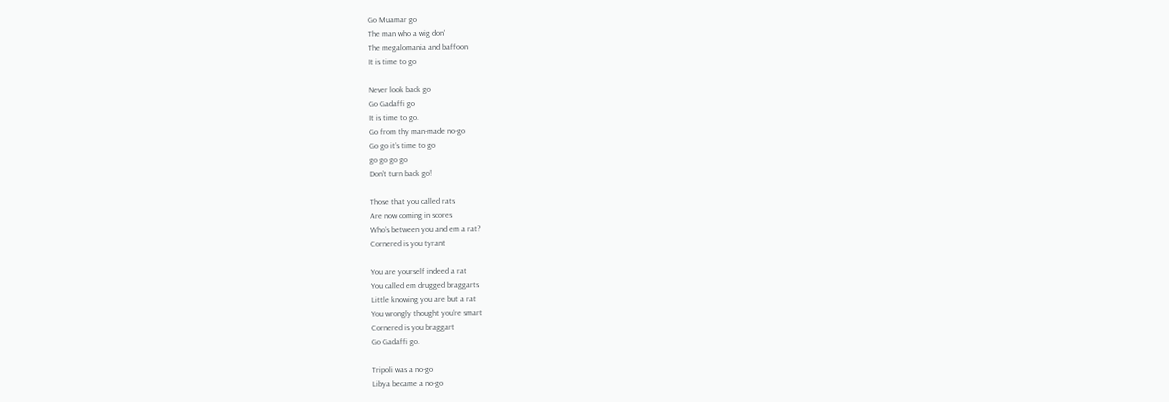Go Muamar go
The man who a wig don'
The megalomania and baffoon
It is time to go

Never look back go
Go Gadaffi go
It is time to go.
Go from thy man-made no-go
Go go it’s time to go
go go go go
Don’t turn back go!

Those that you called rats
Are now coming in scores
Who’s between you and em a rat?
Cornered is you tyrant

You are yourself indeed a rat
You called em drugged braggarts
Little knowing you are but a rat
You wrongly thought you’re smart
Cornered is you braggart
Go Gadaffi go.

Tripoli was a no-go
Libya became a no-go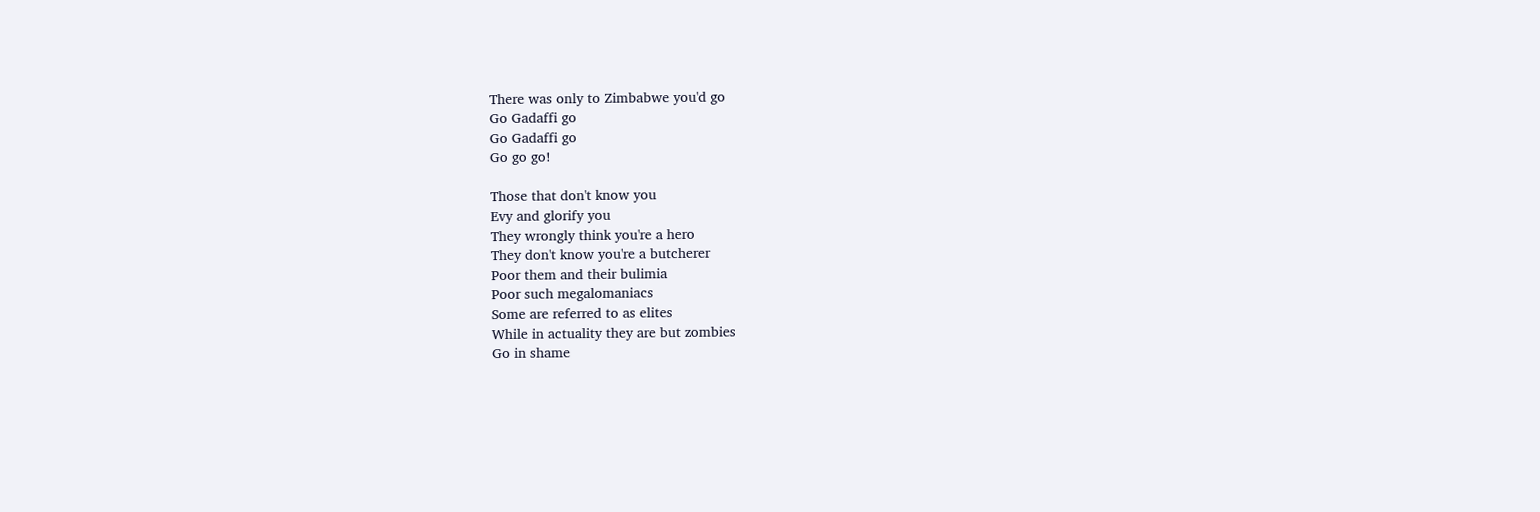There was only to Zimbabwe you'd go
Go Gadaffi go
Go Gadaffi go
Go go go!

Those that don't know you
Evy and glorify you
They wrongly think you're a hero
They don't know you're a butcherer
Poor them and their bulimia
Poor such megalomaniacs
Some are referred to as elites
While in actuality they are but zombies
Go in shame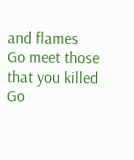and flames
Go meet those that you killed
Go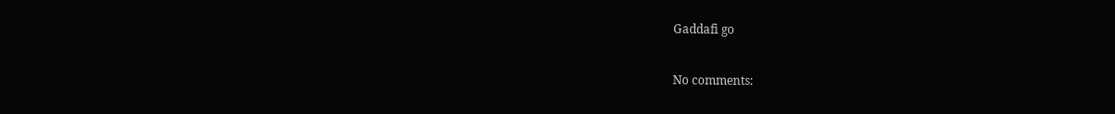Gaddafi go

No comments: